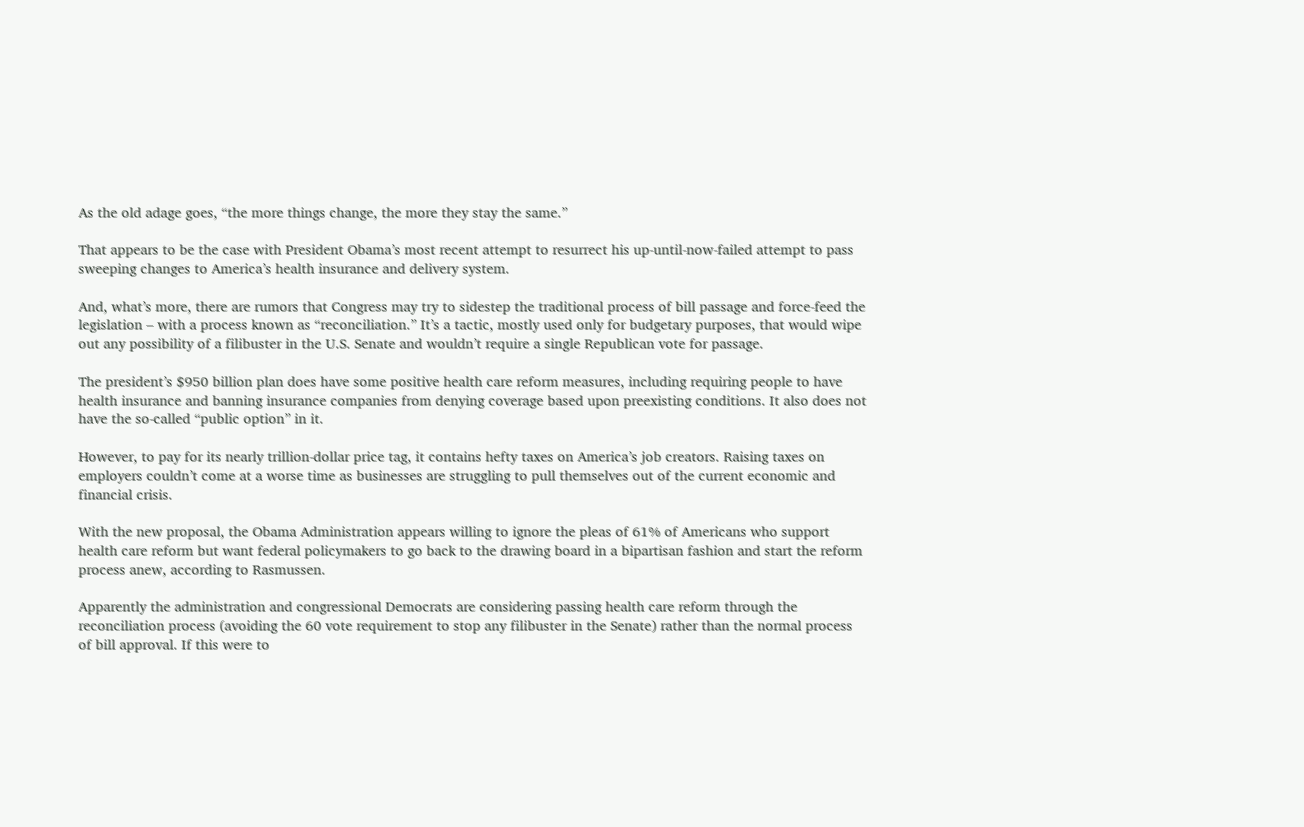As the old adage goes, “the more things change, the more they stay the same.”

That appears to be the case with President Obama’s most recent attempt to resurrect his up-until-now-failed attempt to pass sweeping changes to America’s health insurance and delivery system.

And, what’s more, there are rumors that Congress may try to sidestep the traditional process of bill passage and force-feed the legislation – with a process known as “reconciliation.” It’s a tactic, mostly used only for budgetary purposes, that would wipe out any possibility of a filibuster in the U.S. Senate and wouldn’t require a single Republican vote for passage.

The president’s $950 billion plan does have some positive health care reform measures, including requiring people to have health insurance and banning insurance companies from denying coverage based upon preexisting conditions. It also does not have the so-called “public option” in it.

However, to pay for its nearly trillion-dollar price tag, it contains hefty taxes on America’s job creators. Raising taxes on employers couldn’t come at a worse time as businesses are struggling to pull themselves out of the current economic and financial crisis.

With the new proposal, the Obama Administration appears willing to ignore the pleas of 61% of Americans who support health care reform but want federal policymakers to go back to the drawing board in a bipartisan fashion and start the reform process anew, according to Rasmussen.

Apparently the administration and congressional Democrats are considering passing health care reform through the reconciliation process (avoiding the 60 vote requirement to stop any filibuster in the Senate) rather than the normal process of bill approval. If this were to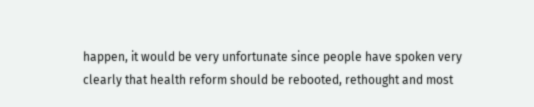happen, it would be very unfortunate since people have spoken very clearly that health reform should be rebooted, rethought and most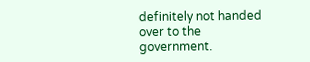definitely not handed over to the government.